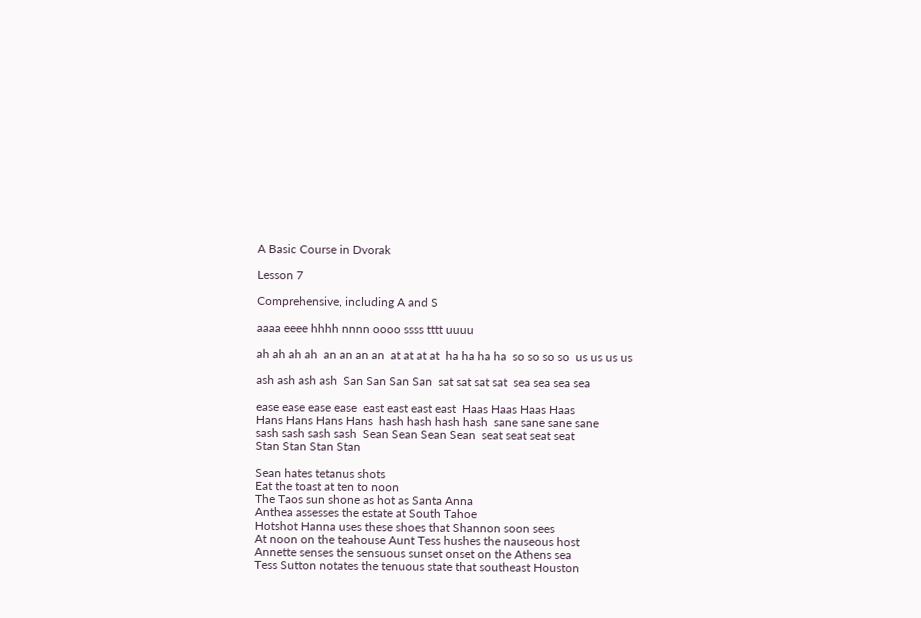A Basic Course in Dvorak

Lesson 7

Comprehensive, including A and S

aaaa eeee hhhh nnnn oooo ssss tttt uuuu

ah ah ah ah  an an an an  at at at at  ha ha ha ha  so so so so  us us us us

ash ash ash ash  San San San San  sat sat sat sat  sea sea sea sea

ease ease ease ease  east east east east  Haas Haas Haas Haas
Hans Hans Hans Hans  hash hash hash hash  sane sane sane sane
sash sash sash sash  Sean Sean Sean Sean  seat seat seat seat
Stan Stan Stan Stan

Sean hates tetanus shots
Eat the toast at ten to noon
The Taos sun shone as hot as Santa Anna
Anthea assesses the estate at South Tahoe
Hotshot Hanna uses these shoes that Shannon soon sees
At noon on the teahouse Aunt Tess hushes the nauseous host
Annette senses the sensuous sunset onset on the Athens sea
Tess Sutton notates the tenuous state that southeast Houston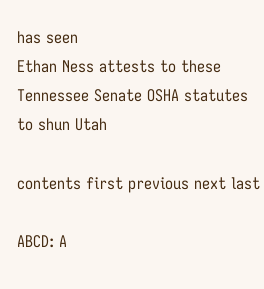has seen
Ethan Ness attests to these Tennessee Senate OSHA statutes to shun Utah

contents first previous next last

ABCD: A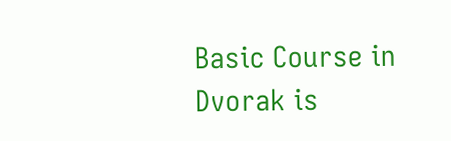Basic Course in Dvorak is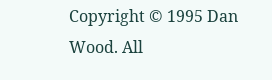Copyright © 1995 Dan Wood. All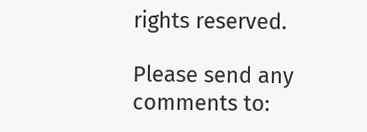rights reserved.

Please send any comments to: